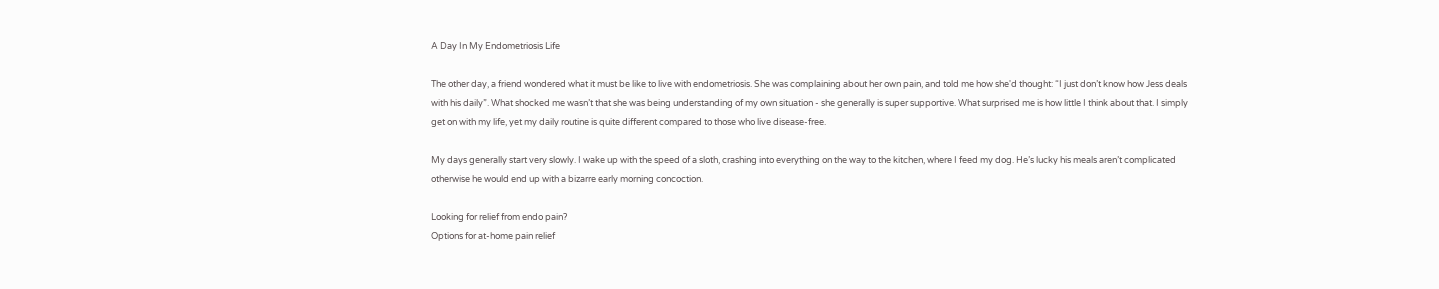A Day In My Endometriosis Life

The other day, a friend wondered what it must be like to live with endometriosis. She was complaining about her own pain, and told me how she'd thought: “I just don’t know how Jess deals with his daily”. What shocked me wasn’t that she was being understanding of my own situation - she generally is super supportive. What surprised me is how little I think about that. I simply get on with my life, yet my daily routine is quite different compared to those who live disease-free.

My days generally start very slowly. I wake up with the speed of a sloth, crashing into everything on the way to the kitchen, where I feed my dog. He’s lucky his meals aren’t complicated otherwise he would end up with a bizarre early morning concoction.

Looking for relief from endo pain?
Options for at-home pain relief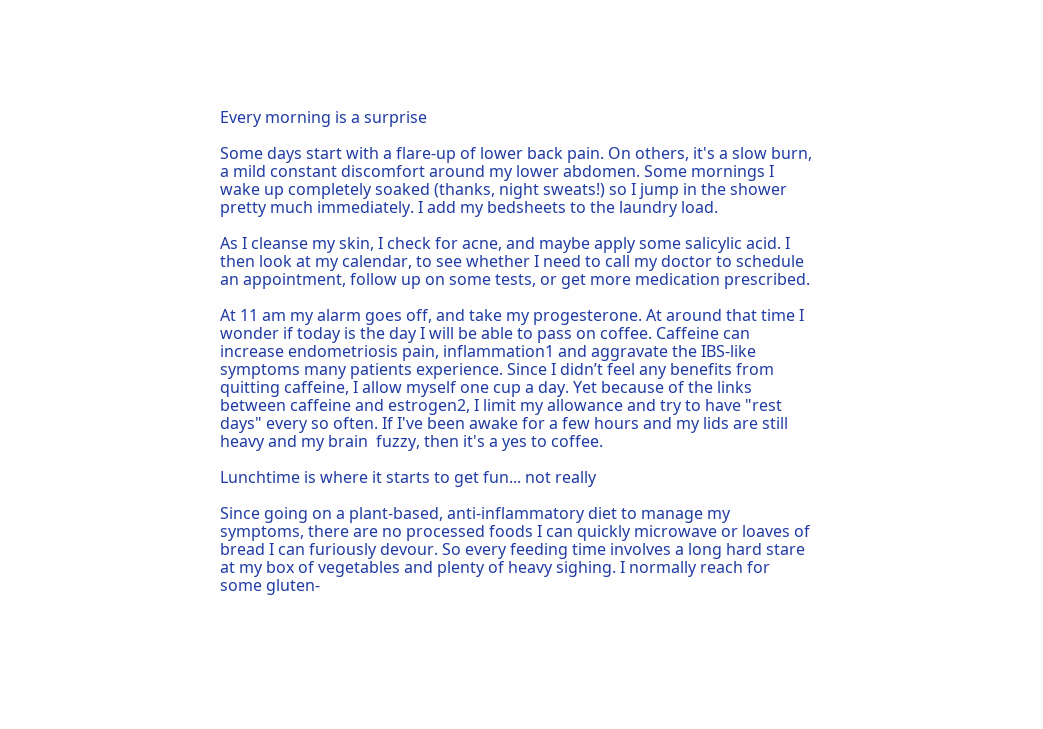Every morning is a surprise

Some days start with a flare-up of lower back pain. On others, it's a slow burn, a mild constant discomfort around my lower abdomen. Some mornings I wake up completely soaked (thanks, night sweats!) so I jump in the shower pretty much immediately. I add my bedsheets to the laundry load.

As I cleanse my skin, I check for acne, and maybe apply some salicylic acid. I then look at my calendar, to see whether I need to call my doctor to schedule an appointment, follow up on some tests, or get more medication prescribed.

At 11 am my alarm goes off, and take my progesterone. At around that time I wonder if today is the day I will be able to pass on coffee. Caffeine can increase endometriosis pain, inflammation1 and aggravate the IBS-like symptoms many patients experience. Since I didn’t feel any benefits from quitting caffeine, I allow myself one cup a day. Yet because of the links between caffeine and estrogen2, I limit my allowance and try to have "rest days" every so often. If I've been awake for a few hours and my lids are still heavy and my brain  fuzzy, then it's a yes to coffee.

Lunchtime is where it starts to get fun... not really

Since going on a plant-based, anti-inflammatory diet to manage my symptoms, there are no processed foods I can quickly microwave or loaves of bread I can furiously devour. So every feeding time involves a long hard stare at my box of vegetables and plenty of heavy sighing. I normally reach for some gluten-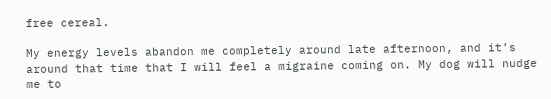free cereal.

My energy levels abandon me completely around late afternoon, and it’s around that time that I will feel a migraine coming on. My dog will nudge me to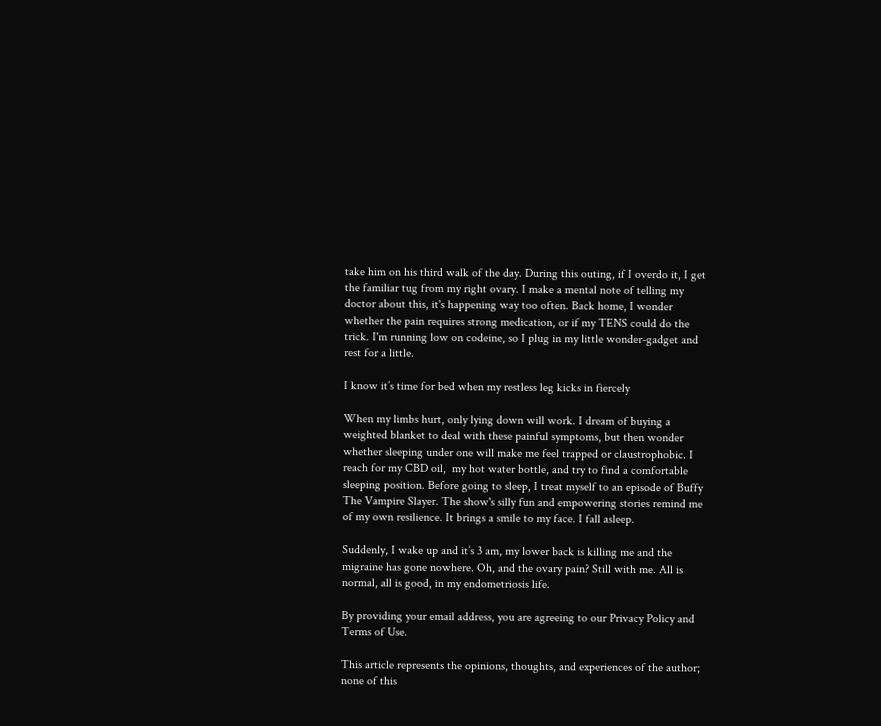take him on his third walk of the day. During this outing, if I overdo it, I get the familiar tug from my right ovary. I make a mental note of telling my doctor about this, it's happening way too often. Back home, I wonder whether the pain requires strong medication, or if my TENS could do the trick. I'm running low on codeine, so I plug in my little wonder-gadget and rest for a little.

I know it’s time for bed when my restless leg kicks in fiercely

When my limbs hurt, only lying down will work. I dream of buying a weighted blanket to deal with these painful symptoms, but then wonder whether sleeping under one will make me feel trapped or claustrophobic. I reach for my CBD oil,  my hot water bottle, and try to find a comfortable sleeping position. Before going to sleep, I treat myself to an episode of Buffy The Vampire Slayer. The show's silly fun and empowering stories remind me of my own resilience. It brings a smile to my face. I fall asleep.

Suddenly, I wake up and it’s 3 am, my lower back is killing me and the migraine has gone nowhere. Oh, and the ovary pain? Still with me. All is normal, all is good, in my endometriosis life.

By providing your email address, you are agreeing to our Privacy Policy and Terms of Use.

This article represents the opinions, thoughts, and experiences of the author; none of this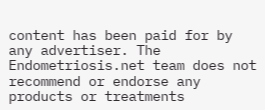content has been paid for by any advertiser. The Endometriosis.net team does not recommend or endorse any products or treatments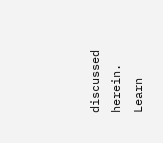discussed herein. Learn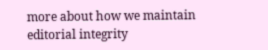more about how we maintain editorial integrity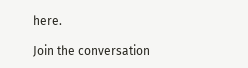here.

Join the conversation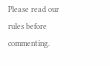Please read our rules before commenting.